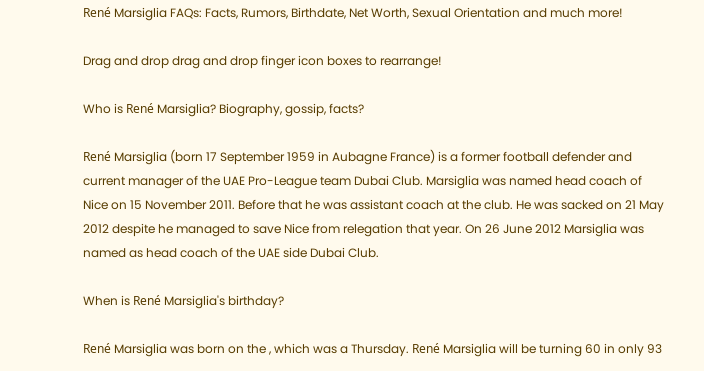René Marsiglia FAQs: Facts, Rumors, Birthdate, Net Worth, Sexual Orientation and much more!

Drag and drop drag and drop finger icon boxes to rearrange!

Who is René Marsiglia? Biography, gossip, facts?

René Marsiglia (born 17 September 1959 in Aubagne France) is a former football defender and current manager of the UAE Pro-League team Dubai Club. Marsiglia was named head coach of Nice on 15 November 2011. Before that he was assistant coach at the club. He was sacked on 21 May 2012 despite he managed to save Nice from relegation that year. On 26 June 2012 Marsiglia was named as head coach of the UAE side Dubai Club.

When is René Marsiglia's birthday?

René Marsiglia was born on the , which was a Thursday. René Marsiglia will be turning 60 in only 93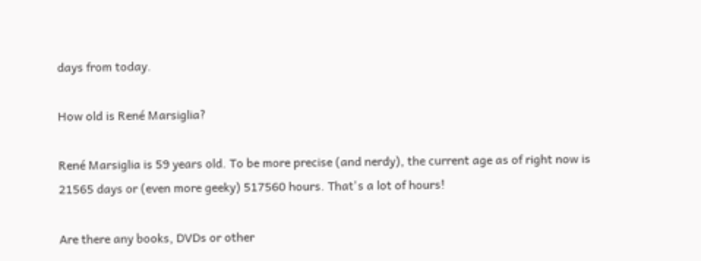days from today.

How old is René Marsiglia?

René Marsiglia is 59 years old. To be more precise (and nerdy), the current age as of right now is 21565 days or (even more geeky) 517560 hours. That's a lot of hours!

Are there any books, DVDs or other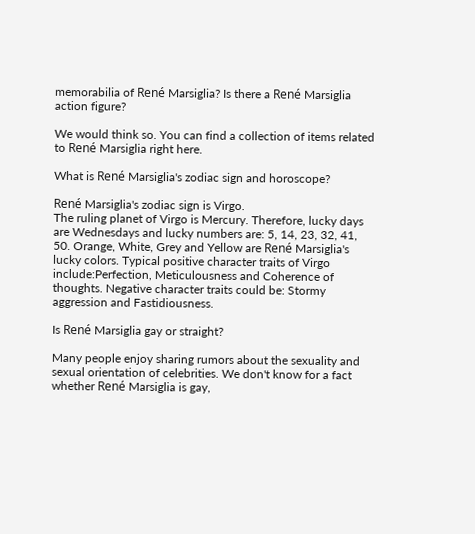memorabilia of René Marsiglia? Is there a René Marsiglia action figure?

We would think so. You can find a collection of items related to René Marsiglia right here.

What is René Marsiglia's zodiac sign and horoscope?

René Marsiglia's zodiac sign is Virgo.
The ruling planet of Virgo is Mercury. Therefore, lucky days are Wednesdays and lucky numbers are: 5, 14, 23, 32, 41, 50. Orange, White, Grey and Yellow are René Marsiglia's lucky colors. Typical positive character traits of Virgo include:Perfection, Meticulousness and Coherence of thoughts. Negative character traits could be: Stormy aggression and Fastidiousness.

Is René Marsiglia gay or straight?

Many people enjoy sharing rumors about the sexuality and sexual orientation of celebrities. We don't know for a fact whether René Marsiglia is gay,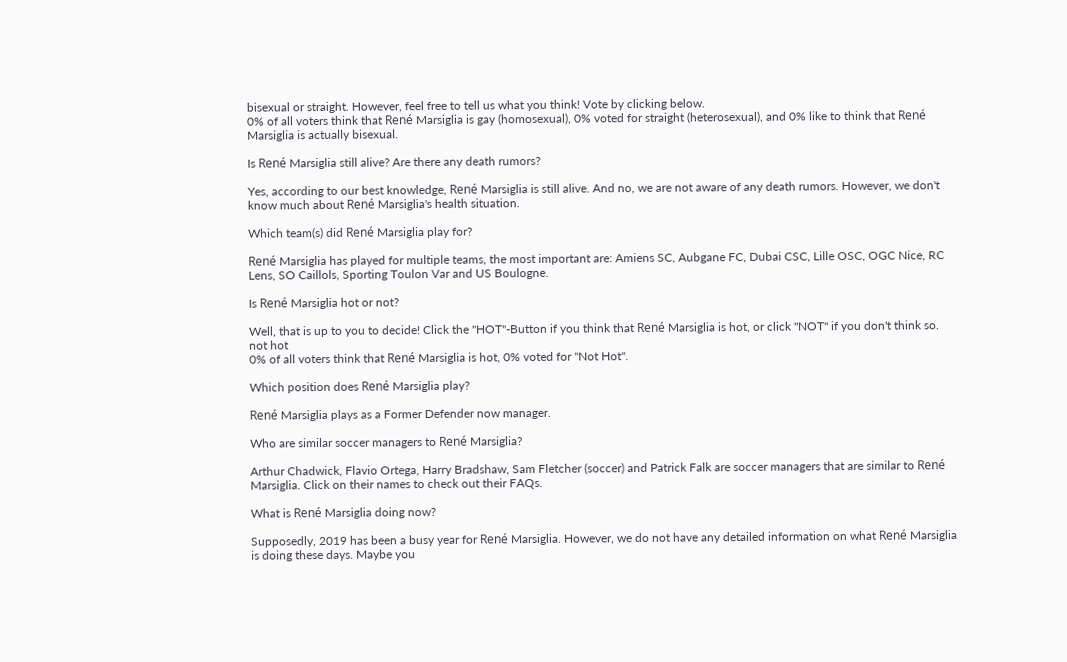bisexual or straight. However, feel free to tell us what you think! Vote by clicking below.
0% of all voters think that René Marsiglia is gay (homosexual), 0% voted for straight (heterosexual), and 0% like to think that René Marsiglia is actually bisexual.

Is René Marsiglia still alive? Are there any death rumors?

Yes, according to our best knowledge, René Marsiglia is still alive. And no, we are not aware of any death rumors. However, we don't know much about René Marsiglia's health situation.

Which team(s) did René Marsiglia play for?

René Marsiglia has played for multiple teams, the most important are: Amiens SC, Aubgane FC, Dubai CSC, Lille OSC, OGC Nice, RC Lens, SO Caillols, Sporting Toulon Var and US Boulogne.

Is René Marsiglia hot or not?

Well, that is up to you to decide! Click the "HOT"-Button if you think that René Marsiglia is hot, or click "NOT" if you don't think so.
not hot
0% of all voters think that René Marsiglia is hot, 0% voted for "Not Hot".

Which position does René Marsiglia play?

René Marsiglia plays as a Former Defender now manager.

Who are similar soccer managers to René Marsiglia?

Arthur Chadwick, Flavio Ortega, Harry Bradshaw, Sam Fletcher (soccer) and Patrick Falk are soccer managers that are similar to René Marsiglia. Click on their names to check out their FAQs.

What is René Marsiglia doing now?

Supposedly, 2019 has been a busy year for René Marsiglia. However, we do not have any detailed information on what René Marsiglia is doing these days. Maybe you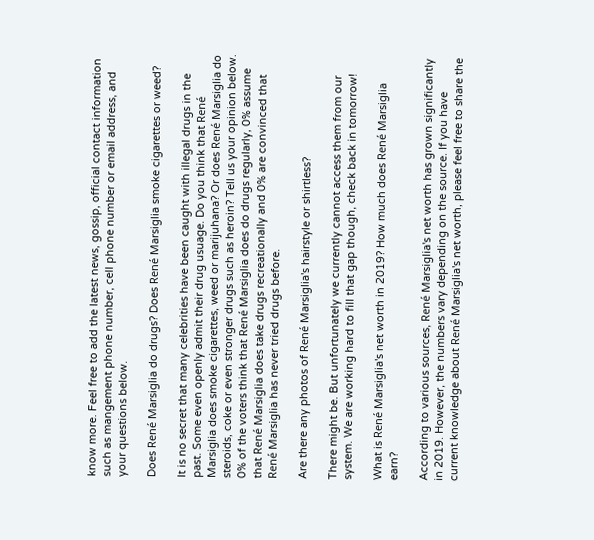know more. Feel free to add the latest news, gossip, official contact information such as mangement phone number, cell phone number or email address, and your questions below.

Does René Marsiglia do drugs? Does René Marsiglia smoke cigarettes or weed?

It is no secret that many celebrities have been caught with illegal drugs in the past. Some even openly admit their drug usuage. Do you think that René Marsiglia does smoke cigarettes, weed or marijuhana? Or does René Marsiglia do steroids, coke or even stronger drugs such as heroin? Tell us your opinion below.
0% of the voters think that René Marsiglia does do drugs regularly, 0% assume that René Marsiglia does take drugs recreationally and 0% are convinced that René Marsiglia has never tried drugs before.

Are there any photos of René Marsiglia's hairstyle or shirtless?

There might be. But unfortunately we currently cannot access them from our system. We are working hard to fill that gap though, check back in tomorrow!

What is René Marsiglia's net worth in 2019? How much does René Marsiglia earn?

According to various sources, René Marsiglia's net worth has grown significantly in 2019. However, the numbers vary depending on the source. If you have current knowledge about René Marsiglia's net worth, please feel free to share the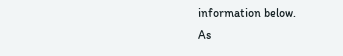information below.
As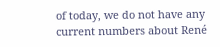of today, we do not have any current numbers about René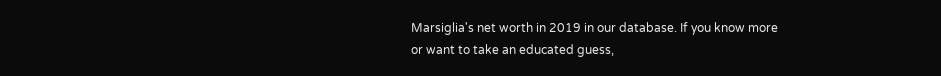Marsiglia's net worth in 2019 in our database. If you know more or want to take an educated guess,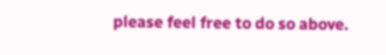please feel free to do so above.